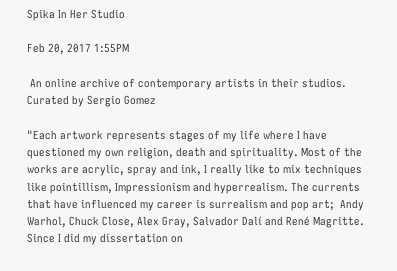Spika In Her Studio

Feb 20, 2017 1:55PM

 An online archive of contemporary artists in their studios. Curated by Sergio Gomez

"Each artwork represents stages of my life where I have questioned my own religion, death and spirituality. Most of the works are acrylic, spray and ink, I really like to mix techniques like pointillism, Impressionism and hyperrealism. The currents that have influenced my career is surrealism and pop art;  Andy Warhol, Chuck Close, Alex Gray, Salvador Dalí and René Magritte. Since I did my dissertation on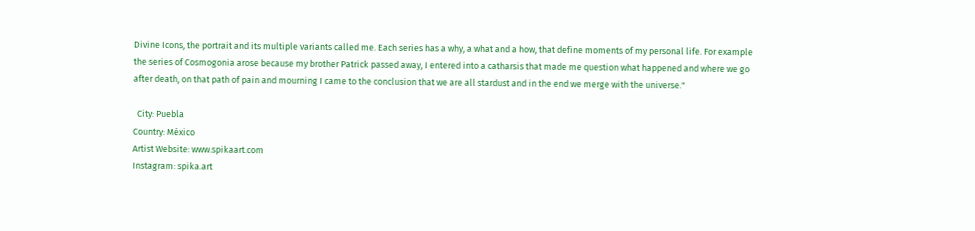Divine Icons, the portrait and its multiple variants called me. Each series has a why, a what and a how, that define moments of my personal life. For example the series of Cosmogonia arose because my brother Patrick passed away, I entered into a catharsis that made me question what happened and where we go after death, on that path of pain and mourning I came to the conclusion that we are all stardust and in the end we merge with the universe."

  City: Puebla
Country: México
Artist Website: www.spikaart.com
Instagram: spika.art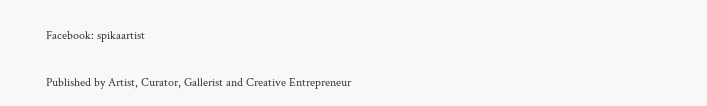Facebook: spikaartist

Published by Artist, Curator, Gallerist and Creative Entrepreneur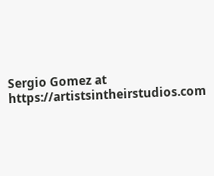Sergio Gomez at https://artistsintheirstudios.com